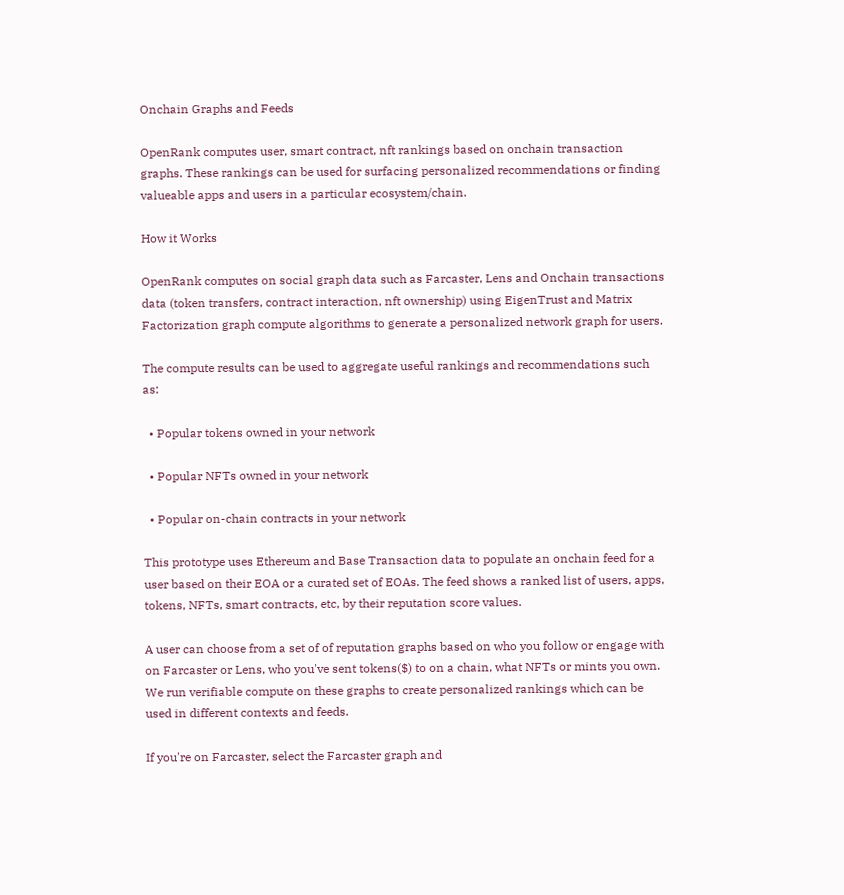Onchain Graphs and Feeds

OpenRank computes user, smart contract, nft rankings based on onchain transaction graphs. These rankings can be used for surfacing personalized recommendations or finding valueable apps and users in a particular ecosystem/chain.

How it Works

OpenRank computes on social graph data such as Farcaster, Lens and Onchain transactions data (token transfers, contract interaction, nft ownership) using EigenTrust and Matrix Factorization graph compute algorithms to generate a personalized network graph for users.

The compute results can be used to aggregate useful rankings and recommendations such as:

  • Popular tokens owned in your network

  • Popular NFTs owned in your network

  • Popular on-chain contracts in your network

This prototype uses Ethereum and Base Transaction data to populate an onchain feed for a user based on their EOA or a curated set of EOAs. The feed shows a ranked list of users, apps, tokens, NFTs, smart contracts, etc, by their reputation score values.

A user can choose from a set of of reputation graphs based on who you follow or engage with on Farcaster or Lens, who you've sent tokens($) to on a chain, what NFTs or mints you own. We run verifiable compute on these graphs to create personalized rankings which can be used in different contexts and feeds.

If you're on Farcaster, select the Farcaster graph and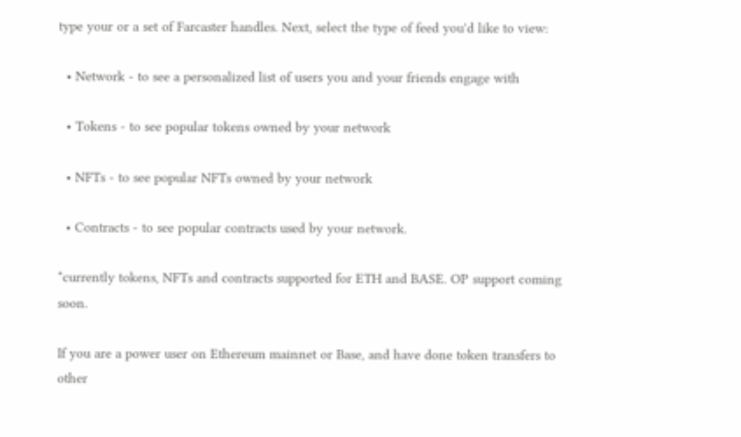type your or a set of Farcaster handles. Next, select the type of feed you'd like to view:

  • Network - to see a personalized list of users you and your friends engage with

  • Tokens - to see popular tokens owned by your network

  • NFTs - to see popular NFTs owned by your network

  • Contracts - to see popular contracts used by your network.

*currently tokens, NFTs and contracts supported for ETH and BASE. OP support coming soon.

If you are a power user on Ethereum mainnet or Base, and have done token transfers to other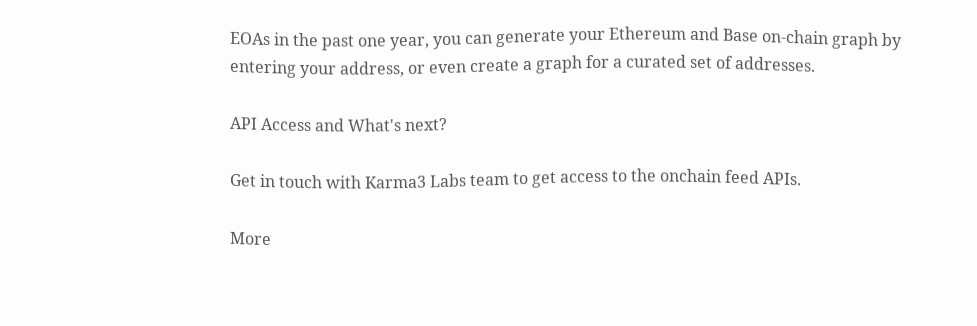EOAs in the past one year, you can generate your Ethereum and Base on-chain graph by entering your address, or even create a graph for a curated set of addresses.

API Access and What's next?

Get in touch with Karma3 Labs team to get access to the onchain feed APIs.

More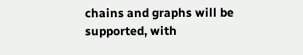chains and graphs will be supported, with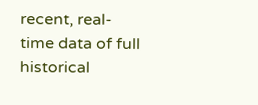recent, real-time data of full historical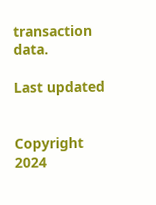transaction data.

Last updated


Copyright 2024